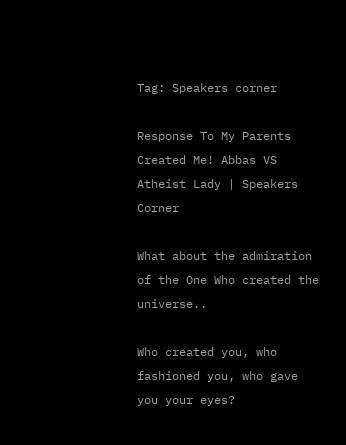Tag: Speakers corner

Response To My Parents Created Me! Abbas VS Atheist Lady | Speakers Corner

What about the admiration of the One Who created the universe..

Who created you, who fashioned you, who gave you your eyes?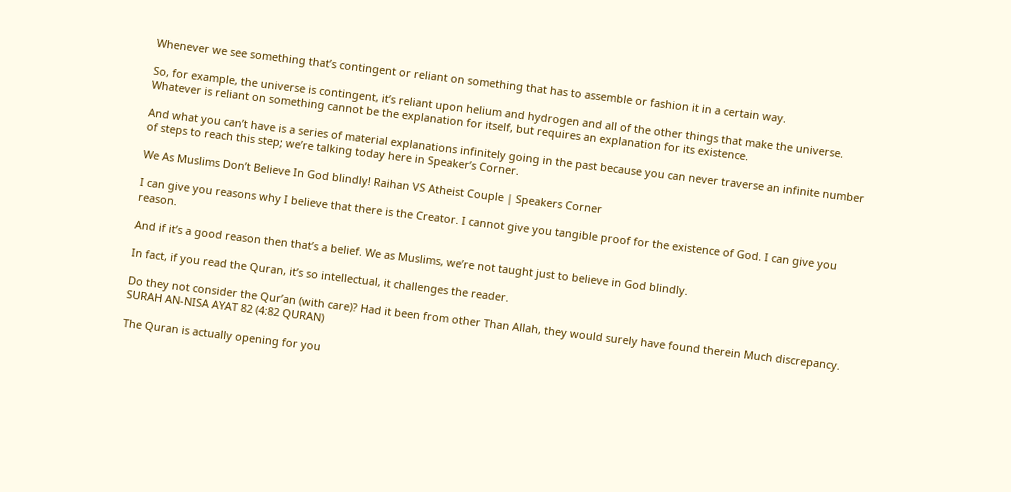Whenever we see something that’s contingent or reliant on something that has to assemble or fashion it in a certain way.

So, for example, the universe is contingent, it’s reliant upon helium and hydrogen and all of the other things that make the universe. Whatever is reliant on something cannot be the explanation for itself, but requires an explanation for its existence.

And what you can’t have is a series of material explanations infinitely going in the past because you can never traverse an infinite number of steps to reach this step; we’re talking today here in Speaker’s Corner.

We As Muslims Don’t Believe In God blindly! Raihan VS Atheist Couple | Speakers Corner

I can give you reasons why I believe that there is the Creator. I cannot give you tangible proof for the existence of God. I can give you reason.

And if it’s a good reason then that’s a belief. We as Muslims, we’re not taught just to believe in God blindly.

In fact, if you read the Quran, it’s so intellectual, it challenges the reader.

Do they not consider the Qur’an (with care)? Had it been from other Than Allah, they would surely have found therein Much discrepancy. SURAH AN-NISA AYAT 82 (4:82 QURAN)

The Quran is actually opening for you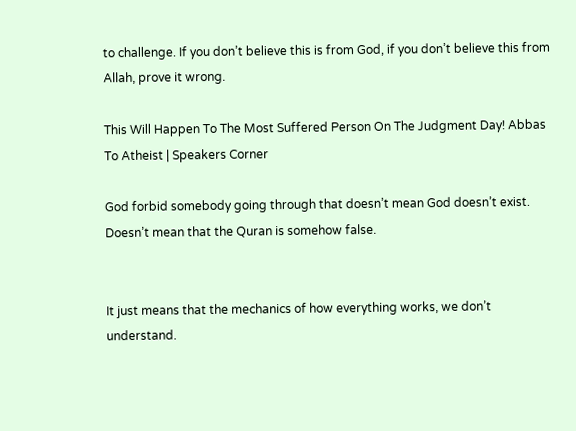to challenge. If you don’t believe this is from God, if you don’t believe this from Allah, prove it wrong.

This Will Happen To The Most Suffered Person On The Judgment Day! Abbas To Atheist | Speakers Corner

God forbid somebody going through that doesn’t mean God doesn’t exist. Doesn’t mean that the Quran is somehow false.


It just means that the mechanics of how everything works, we don’t understand.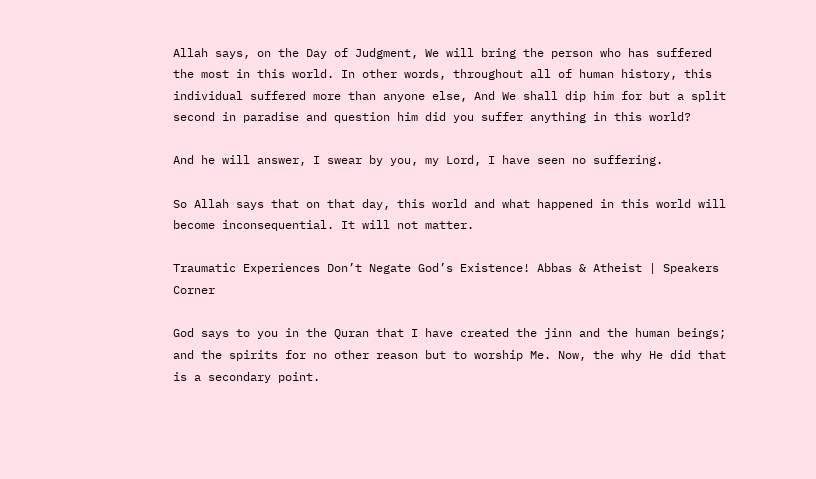Allah says, on the Day of Judgment, We will bring the person who has suffered the most in this world. In other words, throughout all of human history, this individual suffered more than anyone else, And We shall dip him for but a split second in paradise and question him did you suffer anything in this world?

And he will answer, I swear by you, my Lord, I have seen no suffering.

So Allah says that on that day, this world and what happened in this world will become inconsequential. It will not matter.

Traumatic Experiences Don’t Negate God’s Existence! Abbas & Atheist | Speakers Corner

God says to you in the Quran that I have created the jinn and the human beings; and the spirits for no other reason but to worship Me. Now, the why He did that is a secondary point.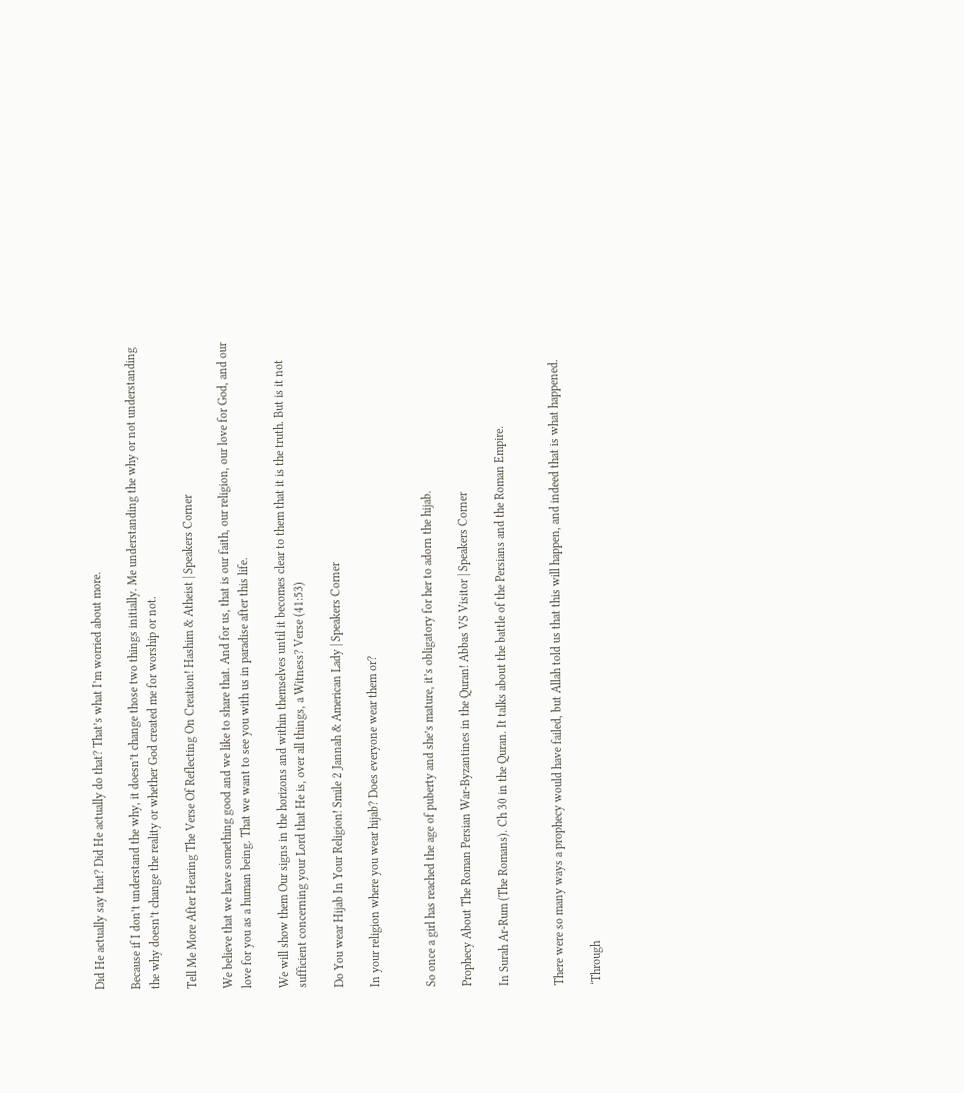Did He actually say that? Did He actually do that? That’s what I’m worried about more.

Because if I don’t understand the why, it doesn’t change those two things initially. Me understanding the why or not understanding the why doesn’t change the reality or whether God created me for worship or not.

Tell Me More After Hearing The Verse Of Reflecting On Creation! Hashim & Atheist | Speakers Corner

We believe that we have something good and we like to share that. And for us, that is our faith, our religion, our love for God, and our love for you as a human being. That we want to see you with us in paradise after this life.

We will show them Our signs in the horizons and within themselves until it becomes clear to them that it is the truth. But is it not sufficient concerning your Lord that He is, over all things, a Witness? Verse (41:53)

Do You wear Hijab In Your Religion! Smile 2 Jannah & American Lady | Speakers Corner

In your religion where you wear hijab? Does everyone wear them or?


So once a girl has reached the age of puberty and she’s mature, it’s obligatory for her to adorn the hijab.

Prophecy About The Roman Persian War-Byzantines in the Quran! Abbas VS Visitor | Speakers Corner

In Surah Ar-Rum (The Romans). Ch 30 in the Quran. It talks about the battle of the Persians and the Roman Empire.


There were so many ways a prophecy would have failed, but Allah told us that this will happen, and indeed that is what happened.

‘Through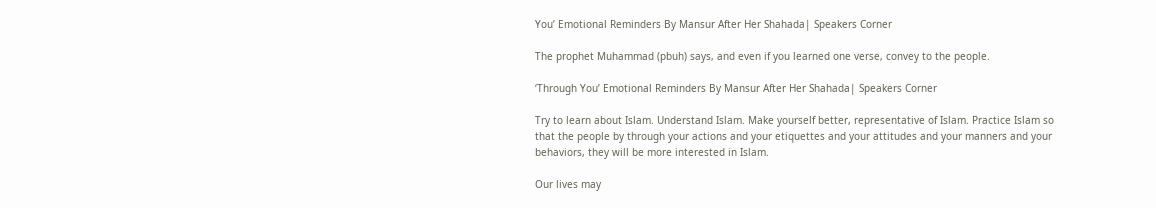You’ Emotional Reminders By Mansur After Her Shahada| Speakers Corner

The prophet Muhammad (pbuh) says, and even if you learned one verse, convey to the people.

‘Through You’ Emotional Reminders By Mansur After Her Shahada| Speakers Corner

Try to learn about Islam. Understand Islam. Make yourself better, representative of Islam. Practice Islam so that the people by through your actions and your etiquettes and your attitudes and your manners and your behaviors, they will be more interested in Islam.

Our lives may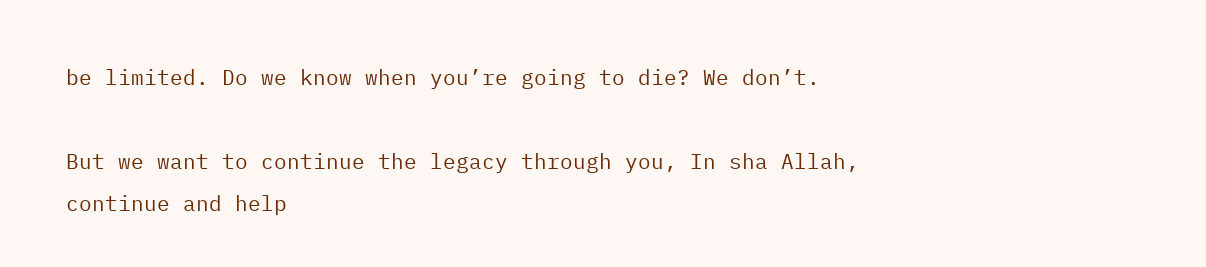be limited. Do we know when you’re going to die? We don’t.

But we want to continue the legacy through you, In sha Allah, continue and help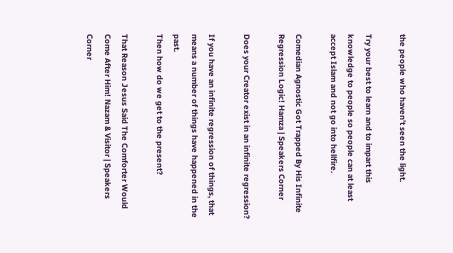the people who haven’t seen the light.

Try your best to learn and to impart this knowledge to people so people can at least accept Islam and not go into hellfire.

Comedian Agnostic Got Trapped By His Infinite Regression Logic! Hamza | Speakers Corner

Does your Creator exist in an infinite regression?

If you have an infinite regression of things, that means a number of things have happened in the past.
Then how do we get to the present?

That Reason Jesus Said The Comforter Would Come After Him! Nazam & Visitor | Speakers Corner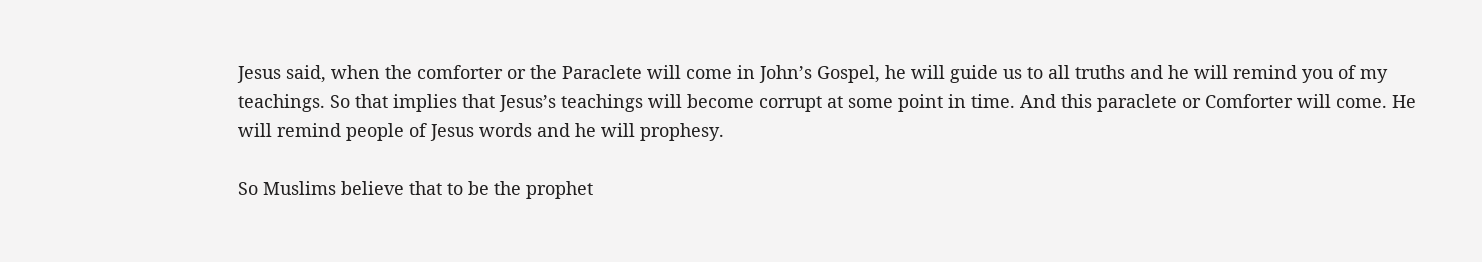Jesus said, when the comforter or the Paraclete will come in John’s Gospel, he will guide us to all truths and he will remind you of my teachings. So that implies that Jesus’s teachings will become corrupt at some point in time. And this paraclete or Comforter will come. He will remind people of Jesus words and he will prophesy.

So Muslims believe that to be the prophet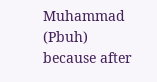Muhammad (Pbuh) because after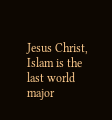Jesus Christ, Islam is the last world major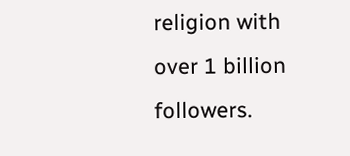religion with over 1 billion followers.